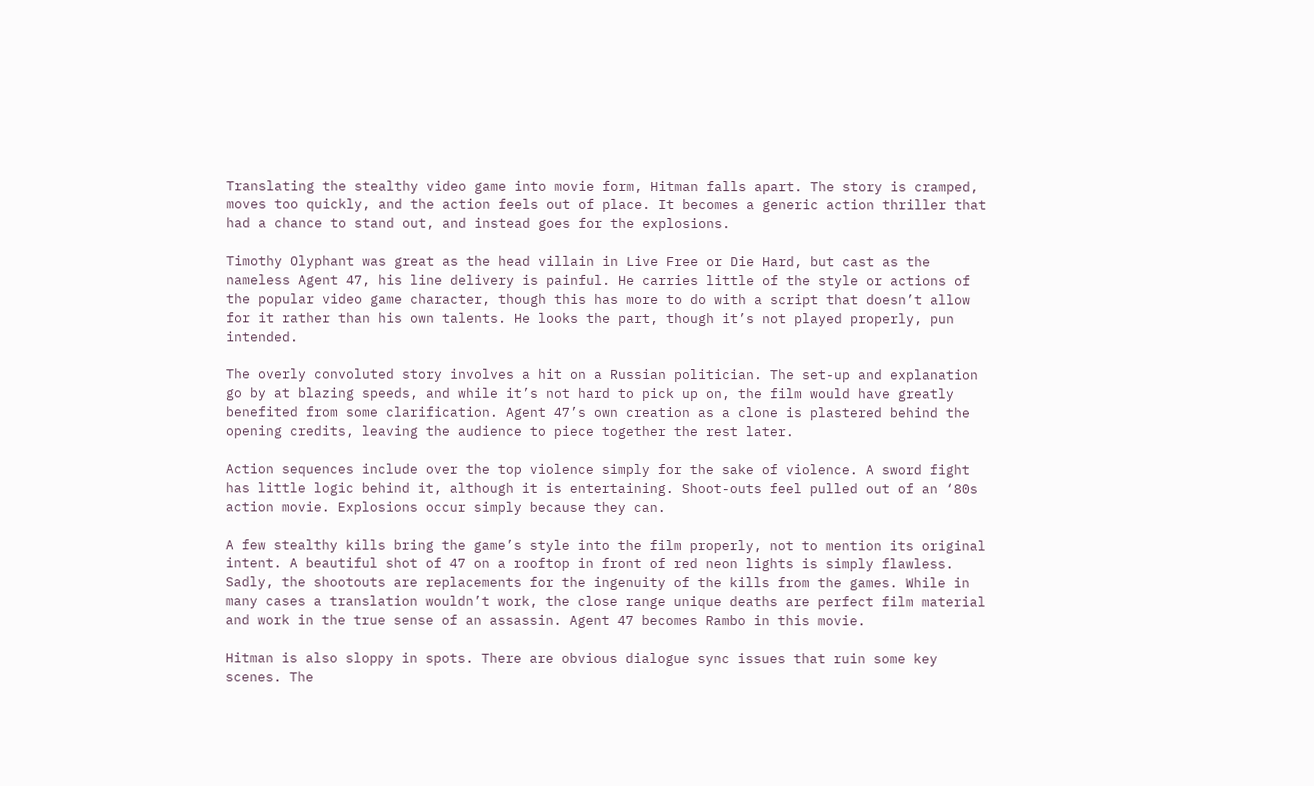Translating the stealthy video game into movie form, Hitman falls apart. The story is cramped, moves too quickly, and the action feels out of place. It becomes a generic action thriller that had a chance to stand out, and instead goes for the explosions.

Timothy Olyphant was great as the head villain in Live Free or Die Hard, but cast as the nameless Agent 47, his line delivery is painful. He carries little of the style or actions of the popular video game character, though this has more to do with a script that doesn’t allow for it rather than his own talents. He looks the part, though it’s not played properly, pun intended.

The overly convoluted story involves a hit on a Russian politician. The set-up and explanation go by at blazing speeds, and while it’s not hard to pick up on, the film would have greatly benefited from some clarification. Agent 47’s own creation as a clone is plastered behind the opening credits, leaving the audience to piece together the rest later.

Action sequences include over the top violence simply for the sake of violence. A sword fight has little logic behind it, although it is entertaining. Shoot-outs feel pulled out of an ‘80s action movie. Explosions occur simply because they can.

A few stealthy kills bring the game’s style into the film properly, not to mention its original intent. A beautiful shot of 47 on a rooftop in front of red neon lights is simply flawless. Sadly, the shootouts are replacements for the ingenuity of the kills from the games. While in many cases a translation wouldn’t work, the close range unique deaths are perfect film material and work in the true sense of an assassin. Agent 47 becomes Rambo in this movie.

Hitman is also sloppy in spots. There are obvious dialogue sync issues that ruin some key scenes. The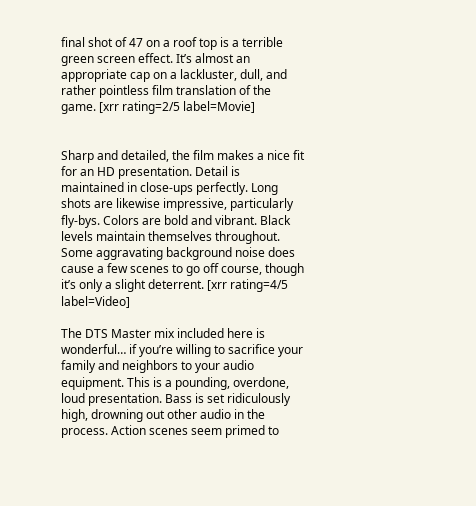final shot of 47 on a roof top is a terrible green screen effect. It’s almost an appropriate cap on a lackluster, dull, and rather pointless film translation of the game. [xrr rating=2/5 label=Movie]


Sharp and detailed, the film makes a nice fit for an HD presentation. Detail is maintained in close-ups perfectly. Long shots are likewise impressive, particularly fly-bys. Colors are bold and vibrant. Black levels maintain themselves throughout. Some aggravating background noise does cause a few scenes to go off course, though it’s only a slight deterrent. [xrr rating=4/5 label=Video]

The DTS Master mix included here is wonderful… if you’re willing to sacrifice your family and neighbors to your audio equipment. This is a pounding, overdone, loud presentation. Bass is set ridiculously high, drowning out other audio in the process. Action scenes seem primed to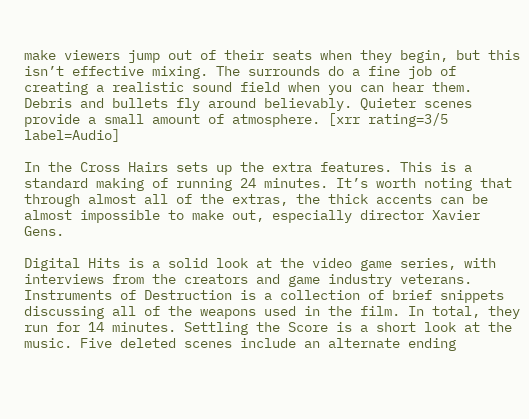make viewers jump out of their seats when they begin, but this isn’t effective mixing. The surrounds do a fine job of creating a realistic sound field when you can hear them. Debris and bullets fly around believably. Quieter scenes provide a small amount of atmosphere. [xrr rating=3/5 label=Audio]

In the Cross Hairs sets up the extra features. This is a standard making of running 24 minutes. It’s worth noting that through almost all of the extras, the thick accents can be almost impossible to make out, especially director Xavier Gens.

Digital Hits is a solid look at the video game series, with interviews from the creators and game industry veterans. Instruments of Destruction is a collection of brief snippets discussing all of the weapons used in the film. In total, they run for 14 minutes. Settling the Score is a short look at the music. Five deleted scenes include an alternate ending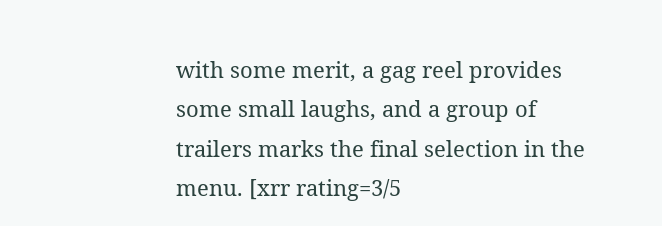with some merit, a gag reel provides some small laughs, and a group of trailers marks the final selection in the menu. [xrr rating=3/5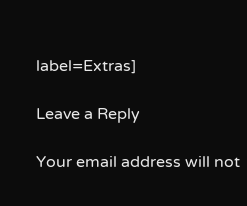label=Extras]

Leave a Reply

Your email address will not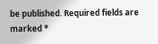be published. Required fields are marked *